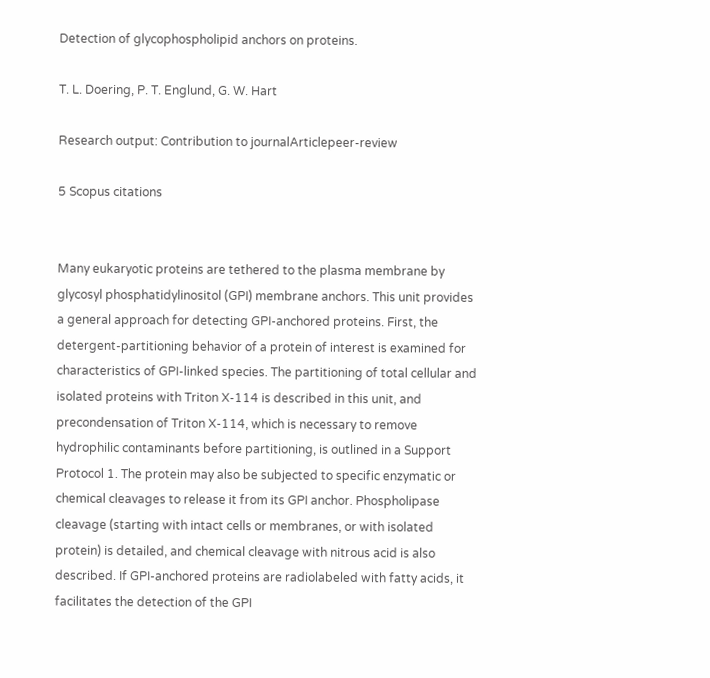Detection of glycophospholipid anchors on proteins.

T. L. Doering, P. T. Englund, G. W. Hart

Research output: Contribution to journalArticlepeer-review

5 Scopus citations


Many eukaryotic proteins are tethered to the plasma membrane by glycosyl phosphatidylinositol (GPI) membrane anchors. This unit provides a general approach for detecting GPI-anchored proteins. First, the detergent-partitioning behavior of a protein of interest is examined for characteristics of GPI-linked species. The partitioning of total cellular and isolated proteins with Triton X-114 is described in this unit, and precondensation of Triton X-114, which is necessary to remove hydrophilic contaminants before partitioning, is outlined in a Support Protocol 1. The protein may also be subjected to specific enzymatic or chemical cleavages to release it from its GPI anchor. Phospholipase cleavage (starting with intact cells or membranes, or with isolated protein) is detailed, and chemical cleavage with nitrous acid is also described. If GPI-anchored proteins are radiolabeled with fatty acids, it facilitates the detection of the GPI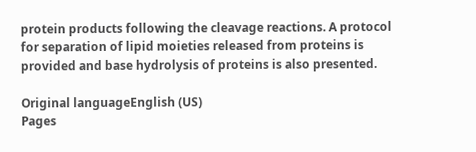protein products following the cleavage reactions. A protocol for separation of lipid moieties released from proteins is provided and base hydrolysis of proteins is also presented.

Original languageEnglish (US)
Pages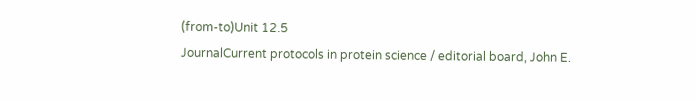(from-to)Unit 12.5
JournalCurrent protocols in protein science / editorial board, John E.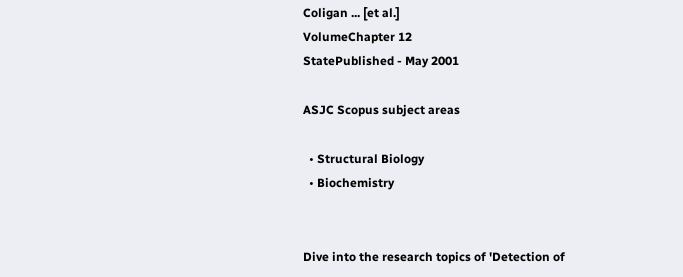Coligan ... [et al.]
VolumeChapter 12
StatePublished - May 2001

ASJC Scopus subject areas

  • Structural Biology
  • Biochemistry


Dive into the research topics of 'Detection of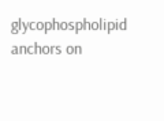glycophospholipid anchors on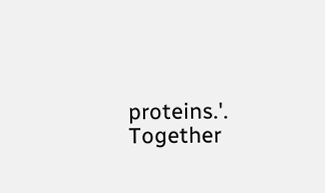proteins.'. Together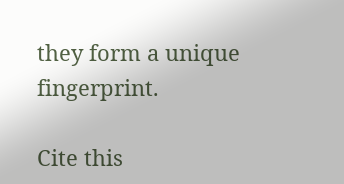they form a unique fingerprint.

Cite this